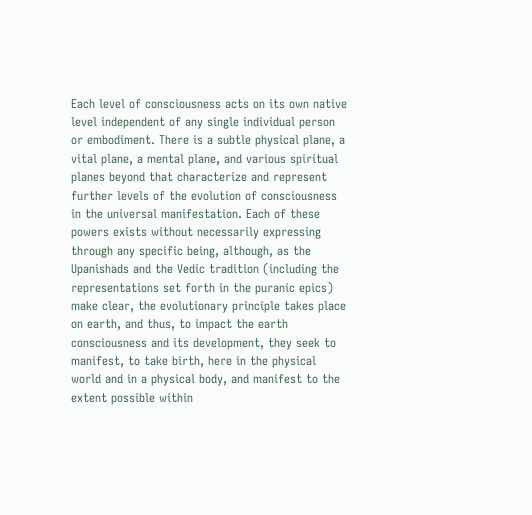Each level of consciousness acts on its own native level independent of any single individual person or embodiment. There is a subtle physical plane, a vital plane, a mental plane, and various spiritual planes beyond that characterize and represent further levels of the evolution of consciousness in the universal manifestation. Each of these powers exists without necessarily expressing through any specific being, although, as the Upanishads and the Vedic tradition (including the representations set forth in the puranic epics) make clear, the evolutionary principle takes place on earth, and thus, to impact the earth consciousness and its development, they seek to manifest, to take birth, here in the physical world and in a physical body, and manifest to the extent possible within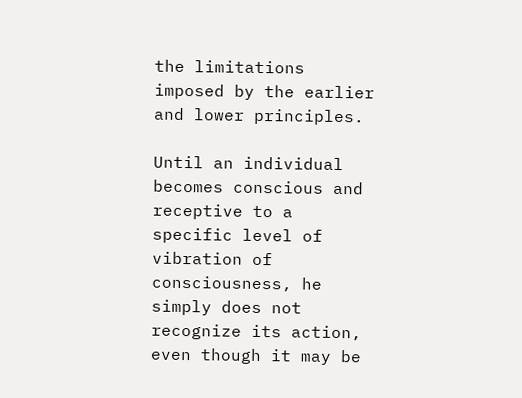the limitations imposed by the earlier and lower principles.

Until an individual becomes conscious and receptive to a specific level of vibration of consciousness, he simply does not recognize its action, even though it may be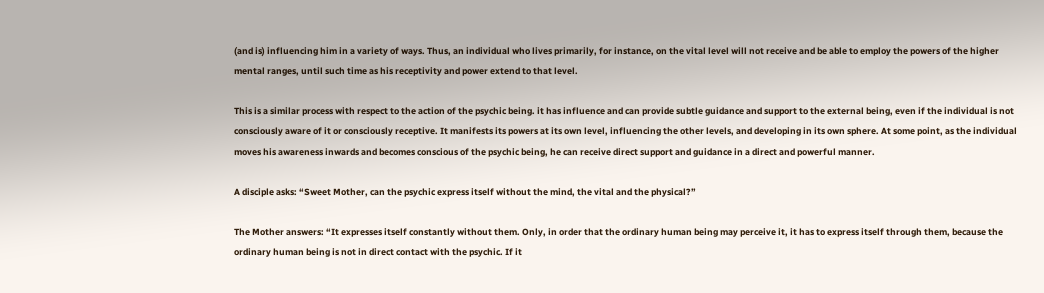(and is) influencing him in a variety of ways. Thus, an individual who lives primarily, for instance, on the vital level will not receive and be able to employ the powers of the higher mental ranges, until such time as his receptivity and power extend to that level.

This is a similar process with respect to the action of the psychic being. it has influence and can provide subtle guidance and support to the external being, even if the individual is not consciously aware of it or consciously receptive. It manifests its powers at its own level, influencing the other levels, and developing in its own sphere. At some point, as the individual moves his awareness inwards and becomes conscious of the psychic being, he can receive direct support and guidance in a direct and powerful manner.

A disciple asks: “Sweet Mother, can the psychic express itself without the mind, the vital and the physical?”

The Mother answers: “It expresses itself constantly without them. Only, in order that the ordinary human being may perceive it, it has to express itself through them, because the ordinary human being is not in direct contact with the psychic. If it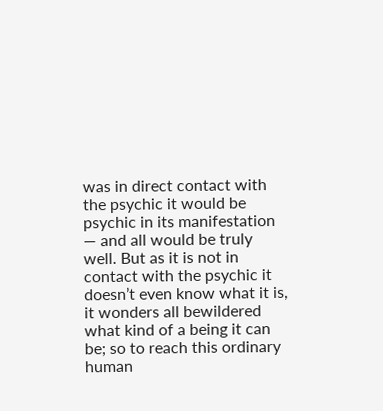was in direct contact with the psychic it would be psychic in its manifestation — and all would be truly well. But as it is not in contact with the psychic it doesn’t even know what it is, it wonders all bewildered what kind of a being it can be; so to reach this ordinary human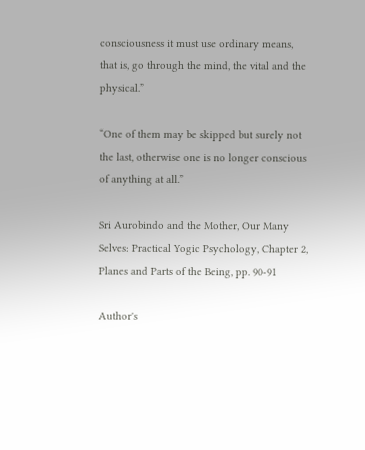consciousness it must use ordinary means, that is, go through the mind, the vital and the physical.”

“One of them may be skipped but surely not the last, otherwise one is no longer conscious of anything at all.”

Sri Aurobindo and the Mother, Our Many Selves: Practical Yogic Psychology, Chapter 2, Planes and Parts of the Being, pp. 90-91

Author's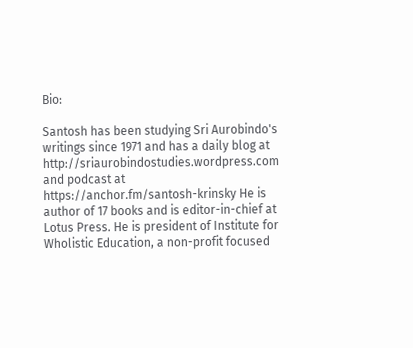Bio:

Santosh has been studying Sri Aurobindo's writings since 1971 and has a daily blog at http://sriaurobindostudies.wordpress.com and podcast at https://anchor.fm/santosh-krinsky He is author of 17 books and is editor-in-chief at Lotus Press. He is president of Institute for Wholistic Education, a non-profit focused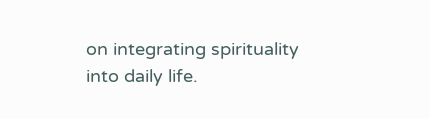on integrating spirituality into daily life.